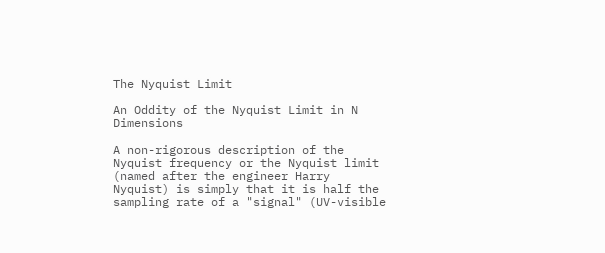The Nyquist Limit

An Oddity of the Nyquist Limit in N Dimensions

A non-rigorous description of the Nyquist frequency or the Nyquist limit (named after the engineer Harry Nyquist) is simply that it is half the sampling rate of a "signal" (UV-visible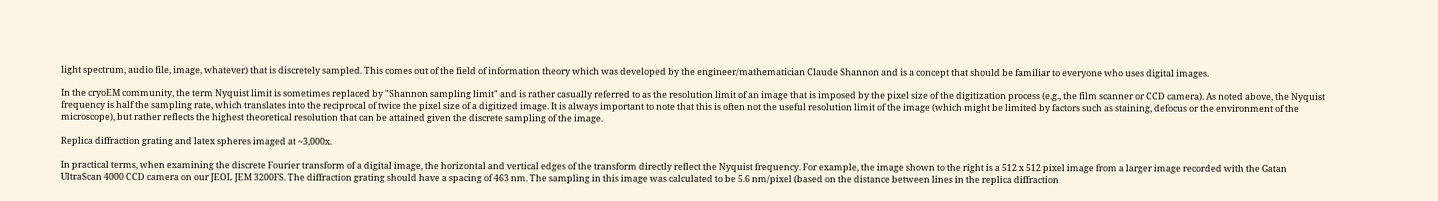light spectrum, audio file, image, whatever) that is discretely sampled. This comes out of the field of information theory which was developed by the engineer/mathematician Claude Shannon and is a concept that should be familiar to everyone who uses digital images.

In the cryoEM community, the term Nyquist limit is sometimes replaced by "Shannon sampling limit" and is rather casually referred to as the resolution limit of an image that is imposed by the pixel size of the digitization process (e.g., the film scanner or CCD camera). As noted above, the Nyquist frequency is half the sampling rate, which translates into the reciprocal of twice the pixel size of a digitized image. It is always important to note that this is often not the useful resolution limit of the image (which might be limited by factors such as staining, defocus or the environment of the microscope), but rather reflects the highest theoretical resolution that can be attained given the discrete sampling of the image.

Replica diffraction grating and latex spheres imaged at ~3,000x.

In practical terms, when examining the discrete Fourier transform of a digital image, the horizontal and vertical edges of the transform directly reflect the Nyquist frequency. For example, the image shown to the right is a 512 x 512 pixel image from a larger image recorded with the Gatan UltraScan 4000 CCD camera on our JEOL JEM 3200FS. The diffraction grating should have a spacing of 463 nm. The sampling in this image was calculated to be 5.6 nm/pixel (based on the distance between lines in the replica diffraction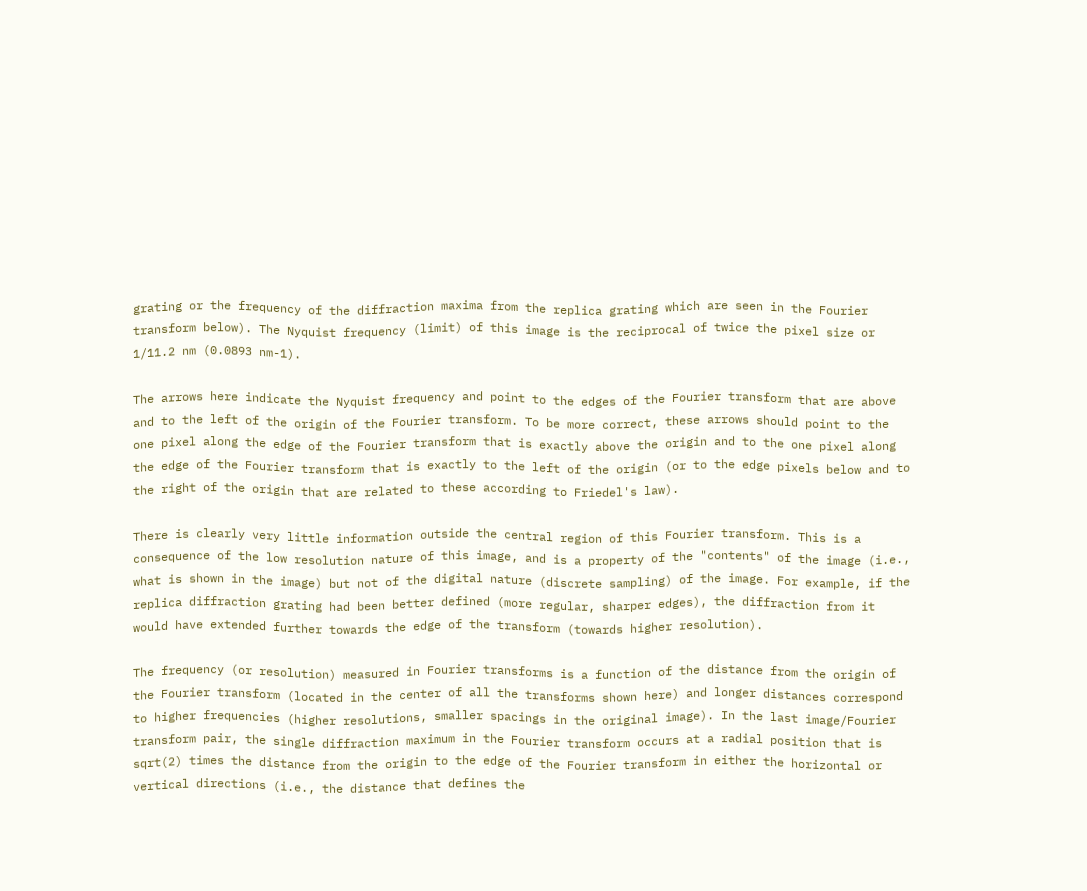grating or the frequency of the diffraction maxima from the replica grating which are seen in the Fourier transform below). The Nyquist frequency (limit) of this image is the reciprocal of twice the pixel size or 1/11.2 nm (0.0893 nm-1).

The arrows here indicate the Nyquist frequency and point to the edges of the Fourier transform that are above and to the left of the origin of the Fourier transform. To be more correct, these arrows should point to the one pixel along the edge of the Fourier transform that is exactly above the origin and to the one pixel along the edge of the Fourier transform that is exactly to the left of the origin (or to the edge pixels below and to the right of the origin that are related to these according to Friedel's law).

There is clearly very little information outside the central region of this Fourier transform. This is a consequence of the low resolution nature of this image, and is a property of the "contents" of the image (i.e., what is shown in the image) but not of the digital nature (discrete sampling) of the image. For example, if the replica diffraction grating had been better defined (more regular, sharper edges), the diffraction from it would have extended further towards the edge of the transform (towards higher resolution).

The frequency (or resolution) measured in Fourier transforms is a function of the distance from the origin of the Fourier transform (located in the center of all the transforms shown here) and longer distances correspond to higher frequencies (higher resolutions, smaller spacings in the original image). In the last image/Fourier transform pair, the single diffraction maximum in the Fourier transform occurs at a radial position that is sqrt(2) times the distance from the origin to the edge of the Fourier transform in either the horizontal or vertical directions (i.e., the distance that defines the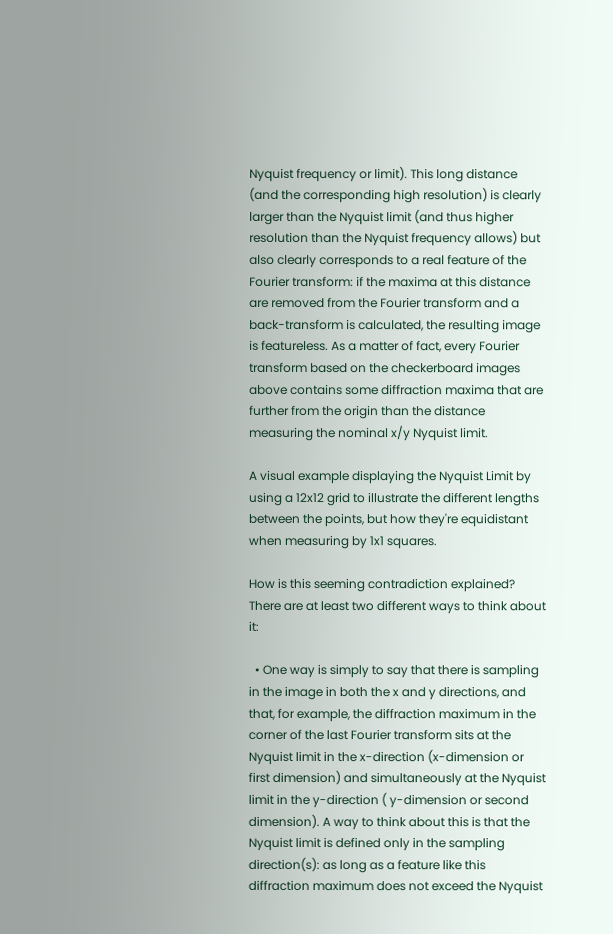Nyquist frequency or limit). This long distance (and the corresponding high resolution) is clearly larger than the Nyquist limit (and thus higher resolution than the Nyquist frequency allows) but also clearly corresponds to a real feature of the Fourier transform: if the maxima at this distance are removed from the Fourier transform and a back-transform is calculated, the resulting image is featureless. As a matter of fact, every Fourier transform based on the checkerboard images above contains some diffraction maxima that are further from the origin than the distance measuring the nominal x/y Nyquist limit.

A visual example displaying the Nyquist Limit by using a 12x12 grid to illustrate the different lengths between the points, but how they're equidistant when measuring by 1x1 squares.

How is this seeming contradiction explained? There are at least two different ways to think about it:

  • One way is simply to say that there is sampling in the image in both the x and y directions, and that, for example, the diffraction maximum in the corner of the last Fourier transform sits at the Nyquist limit in the x-direction (x-dimension or first dimension) and simultaneously at the Nyquist limit in the y-direction ( y-dimension or second dimension). A way to think about this is that the Nyquist limit is defined only in the sampling direction(s): as long as a feature like this diffraction maximum does not exceed the Nyquist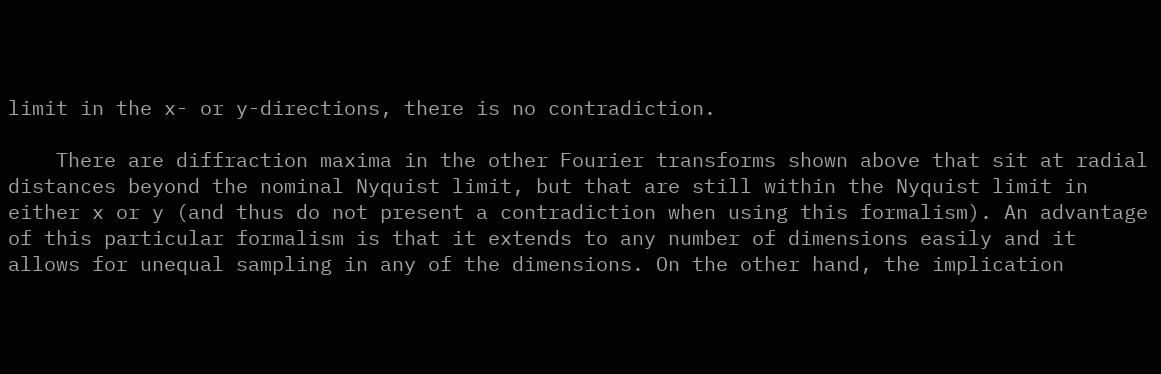limit in the x- or y-directions, there is no contradiction.

    There are diffraction maxima in the other Fourier transforms shown above that sit at radial distances beyond the nominal Nyquist limit, but that are still within the Nyquist limit in either x or y (and thus do not present a contradiction when using this formalism). An advantage of this particular formalism is that it extends to any number of dimensions easily and it allows for unequal sampling in any of the dimensions. On the other hand, the implication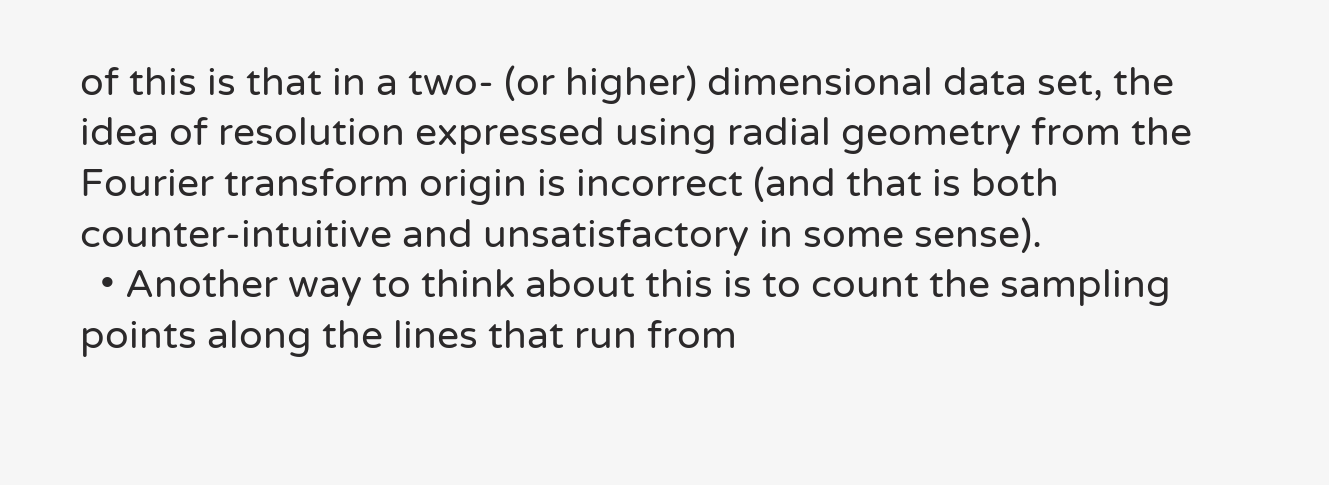of this is that in a two- (or higher) dimensional data set, the idea of resolution expressed using radial geometry from the Fourier transform origin is incorrect (and that is both counter-intuitive and unsatisfactory in some sense).
  • Another way to think about this is to count the sampling points along the lines that run from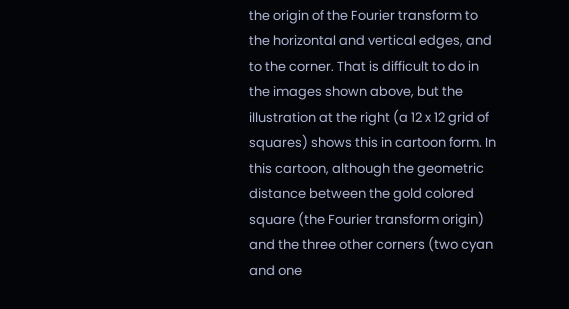the origin of the Fourier transform to the horizontal and vertical edges, and to the corner. That is difficult to do in the images shown above, but the illustration at the right (a 12 x 12 grid of squares) shows this in cartoon form. In this cartoon, although the geometric distance between the gold colored square (the Fourier transform origin) and the three other corners (two cyan and one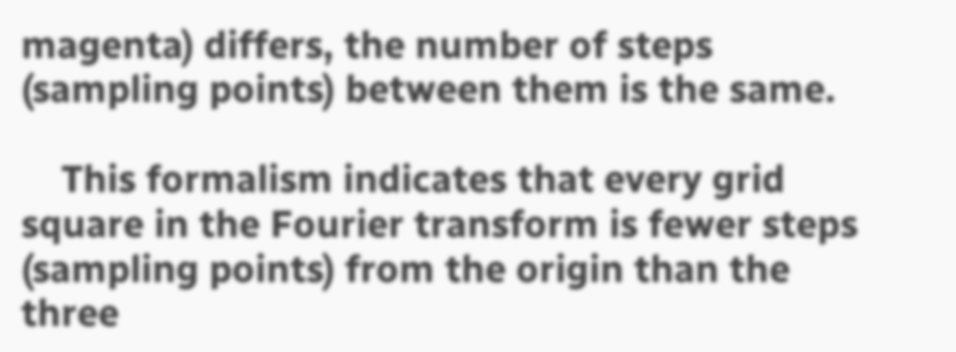magenta) differs, the number of steps (sampling points) between them is the same.

    This formalism indicates that every grid square in the Fourier transform is fewer steps (sampling points) from the origin than the three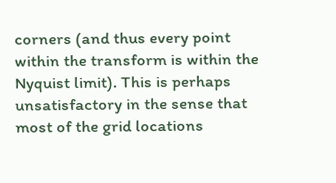corners (and thus every point within the transform is within the Nyquist limit). This is perhaps unsatisfactory in the sense that most of the grid locations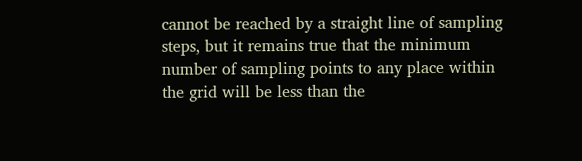cannot be reached by a straight line of sampling steps, but it remains true that the minimum number of sampling points to any place within the grid will be less than the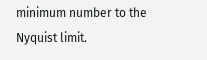minimum number to the Nyquist limit.